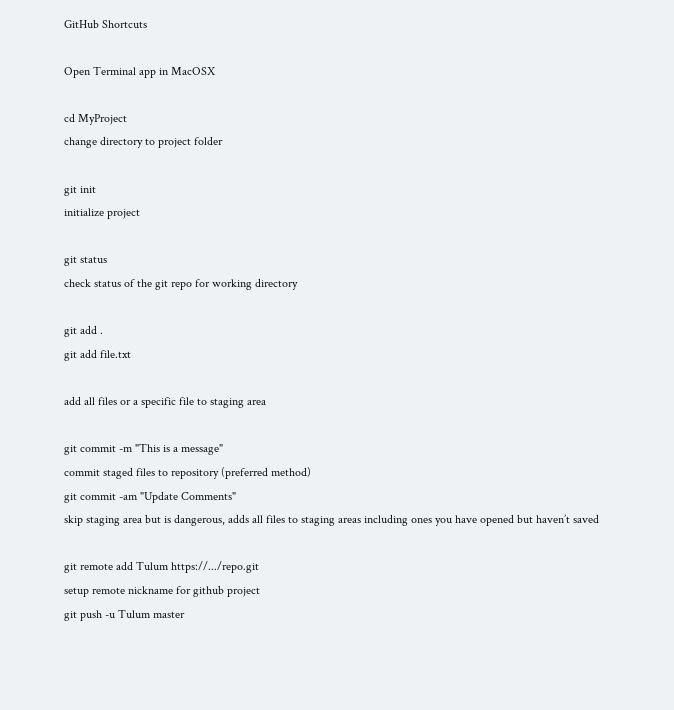GitHub Shortcuts

Open Terminal app in MacOSX

cd MyProject
change directory to project folder

git init
initialize project

git status
check status of the git repo for working directory

git add .
git add file.txt

add all files or a specific file to staging area

git commit -m "This is a message"
commit staged files to repository (preferred method)
git commit -am "Update Comments"
skip staging area but is dangerous, adds all files to staging areas including ones you have opened but haven’t saved

git remote add Tulum https://.../repo.git
setup remote nickname for github project
git push -u Tulum master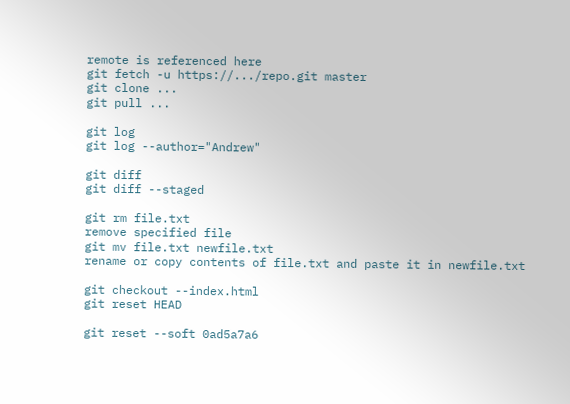remote is referenced here
git fetch -u https://.../repo.git master
git clone ...
git pull ...

git log
git log --author="Andrew"

git diff
git diff --staged

git rm file.txt
remove specified file
git mv file.txt newfile.txt
rename or copy contents of file.txt and paste it in newfile.txt

git checkout --index.html
git reset HEAD

git reset --soft 0ad5a7a6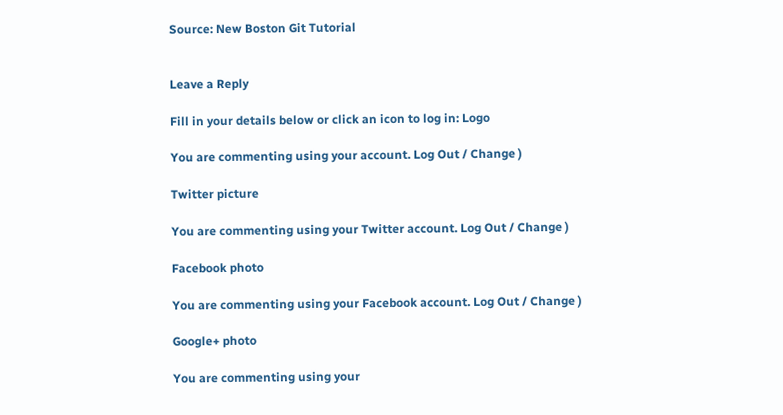Source: New Boston Git Tutorial


Leave a Reply

Fill in your details below or click an icon to log in: Logo

You are commenting using your account. Log Out / Change )

Twitter picture

You are commenting using your Twitter account. Log Out / Change )

Facebook photo

You are commenting using your Facebook account. Log Out / Change )

Google+ photo

You are commenting using your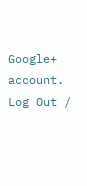Google+ account. Log Out /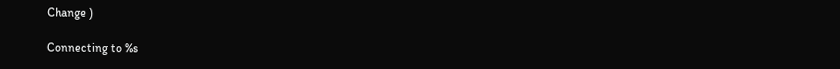Change )

Connecting to %s